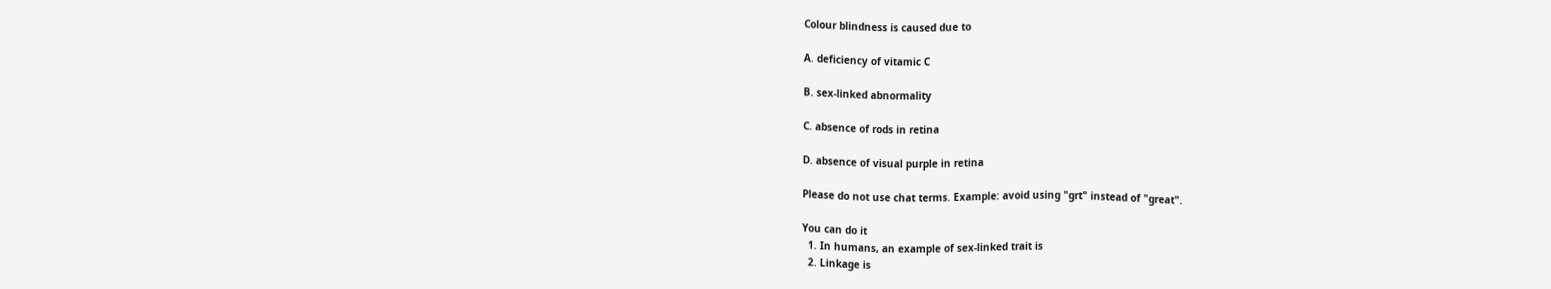Colour blindness is caused due to

A. deficiency of vitamic C

B. sex-linked abnormality

C. absence of rods in retina

D. absence of visual purple in retina

Please do not use chat terms. Example: avoid using "grt" instead of "great".

You can do it
  1. In humans, an example of sex-linked trait is
  2. Linkage is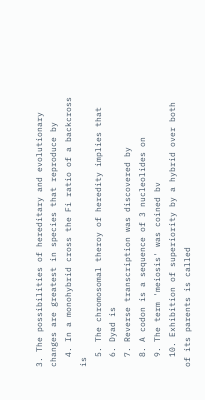3. The possibilities of hereditary and evolutionary changes are greatest in species that reproduce by
  4. In a monohybrid cross the Fi ratio of a backcross is
  5. The chromosomal theroy of heredity implies that
  6. Dyad is
  7. Reverse transcription was discovered by
  8. A codon is a sequence of 3 nucleolides on
  9. The term 'meiosis' was coined bv
  10. Exhibition of superiority by a hybrid over both of its parents is called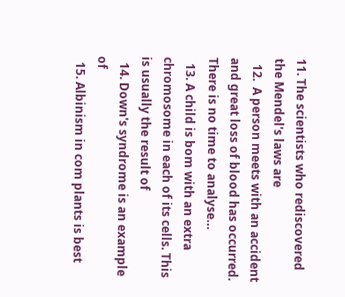11. The scientists who rediscovered the Mendel's laws are
  12.  A person meets with an accident and great loss of blood has occurred. There is no time to analyse…
  13. A child is bom with an extra chromosome in each of its cells. This is usually the result of
  14. Down's syndrome is an example of
  15. Albinism in com plants is best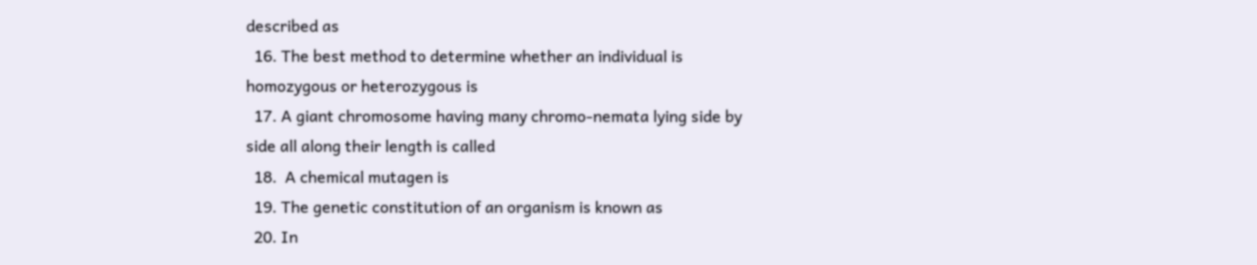described as
  16. The best method to determine whether an individual is homozygous or heterozygous is
  17. A giant chromosome having many chromo-nemata lying side by side all along their length is called
  18.  A chemical mutagen is
  19. The genetic constitution of an organism is known as
  20. In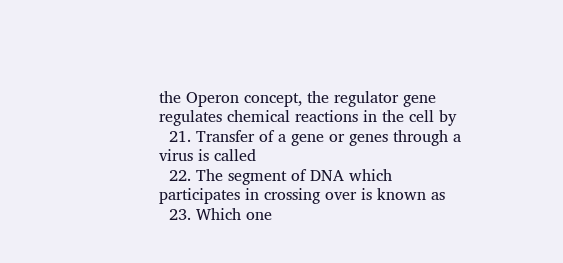the Operon concept, the regulator gene regulates chemical reactions in the cell by
  21. Transfer of a gene or genes through a virus is called
  22. The segment of DNA which participates in crossing over is known as
  23. Which one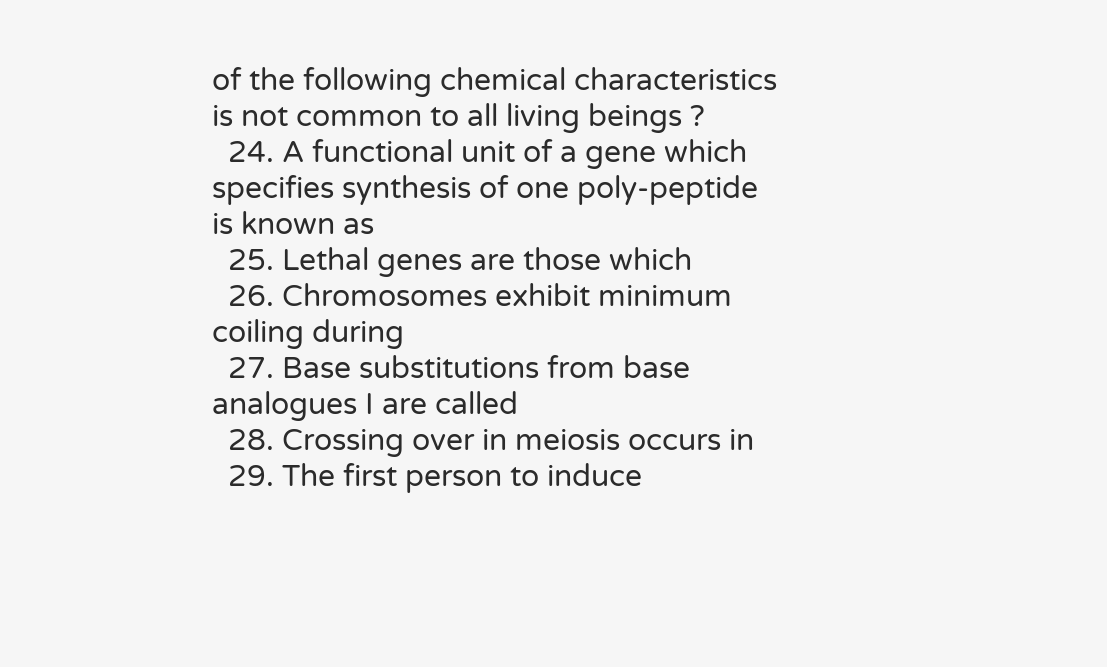of the following chemical characteristics is not common to all living beings ?
  24. A functional unit of a gene which specifies synthesis of one poly-peptide is known as
  25. Lethal genes are those which
  26. Chromosomes exhibit minimum coiling during
  27. Base substitutions from base analogues I are called
  28. Crossing over in meiosis occurs in
  29. The first person to induce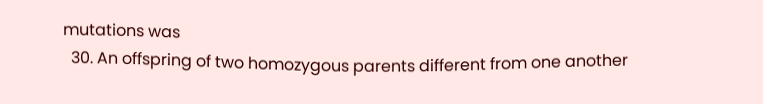mutations was
  30. An offspring of two homozygous parents different from one another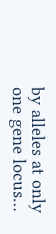by alleles at only one gene locus…